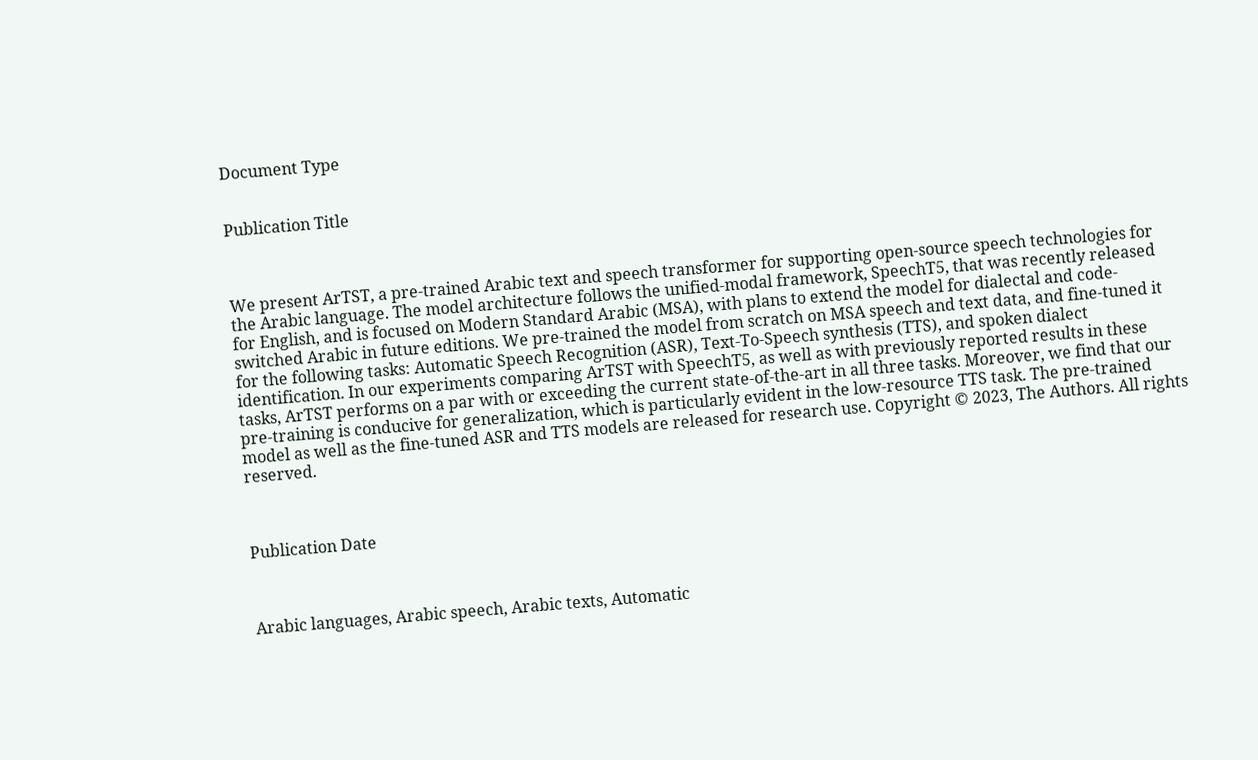Document Type


Publication Title



We present ArTST, a pre-trained Arabic text and speech transformer for supporting open-source speech technologies for the Arabic language. The model architecture follows the unified-modal framework, SpeechT5, that was recently released for English, and is focused on Modern Standard Arabic (MSA), with plans to extend the model for dialectal and code-switched Arabic in future editions. We pre-trained the model from scratch on MSA speech and text data, and fine-tuned it for the following tasks: Automatic Speech Recognition (ASR), Text-To-Speech synthesis (TTS), and spoken dialect identification. In our experiments comparing ArTST with SpeechT5, as well as with previously reported results in these tasks, ArTST performs on a par with or exceeding the current state-of-the-art in all three tasks. Moreover, we find that our pre-training is conducive for generalization, which is particularly evident in the low-resource TTS task. The pre-trained model as well as the fine-tuned ASR and TTS models are released for research use. Copyright © 2023, The Authors. All rights reserved.



Publication Date



Arabic languages, Arabic speech, Arabic texts, Automatic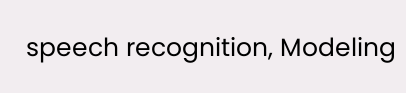speech recognition, Modeling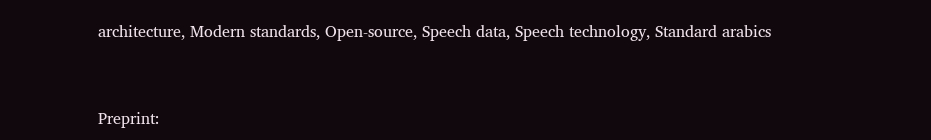architecture, Modern standards, Open-source, Speech data, Speech technology, Standard arabics


Preprint: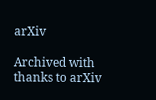arXiv

Archived with thanks to arXiv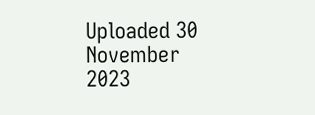Uploaded 30 November 2023